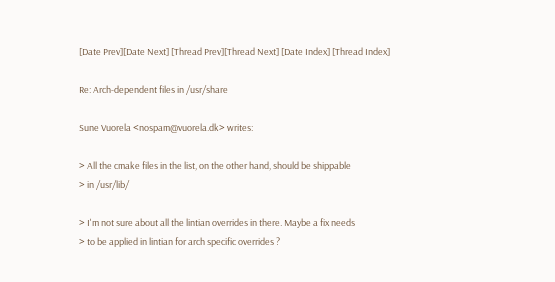[Date Prev][Date Next] [Thread Prev][Thread Next] [Date Index] [Thread Index]

Re: Arch-dependent files in /usr/share

Sune Vuorela <nospam@vuorela.dk> writes:

> All the cmake files in the list, on the other hand, should be shippable
> in /usr/lib/

> I'm not sure about all the lintian overrides in there. Maybe a fix needs
> to be applied in lintian for arch specific overrides ?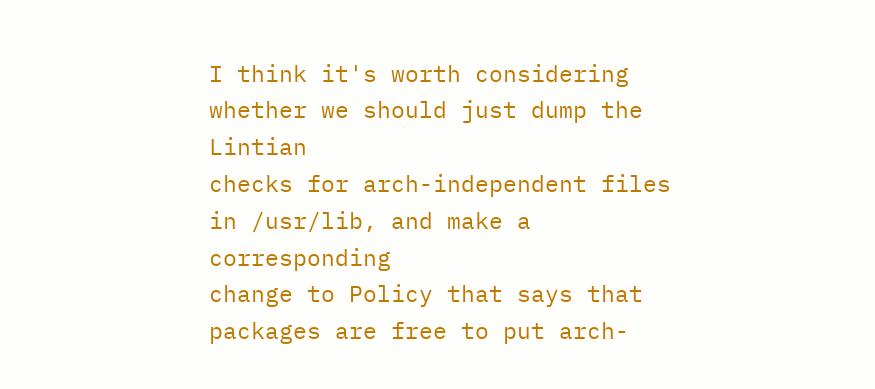I think it's worth considering whether we should just dump the Lintian
checks for arch-independent files in /usr/lib, and make a corresponding
change to Policy that says that packages are free to put arch-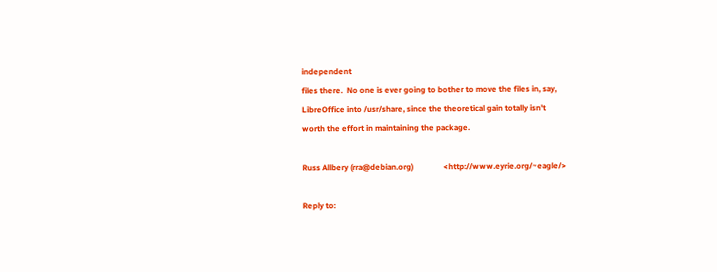independent
files there.  No one is ever going to bother to move the files in, say,
LibreOffice into /usr/share, since the theoretical gain totally isn't
worth the effort in maintaining the package.

Russ Allbery (rra@debian.org)               <http://www.eyrie.org/~eagle/>

Reply to: